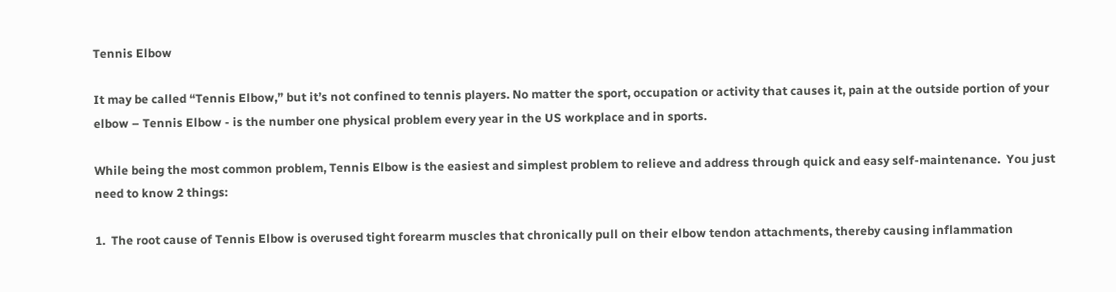Tennis Elbow

It may be called “Tennis Elbow,” but it’s not confined to tennis players. No matter the sport, occupation or activity that causes it, pain at the outside portion of your elbow – Tennis Elbow - is the number one physical problem every year in the US workplace and in sports.

While being the most common problem, Tennis Elbow is the easiest and simplest problem to relieve and address through quick and easy self-maintenance.  You just need to know 2 things:

1.  The root cause of Tennis Elbow is overused tight forearm muscles that chronically pull on their elbow tendon attachments, thereby causing inflammation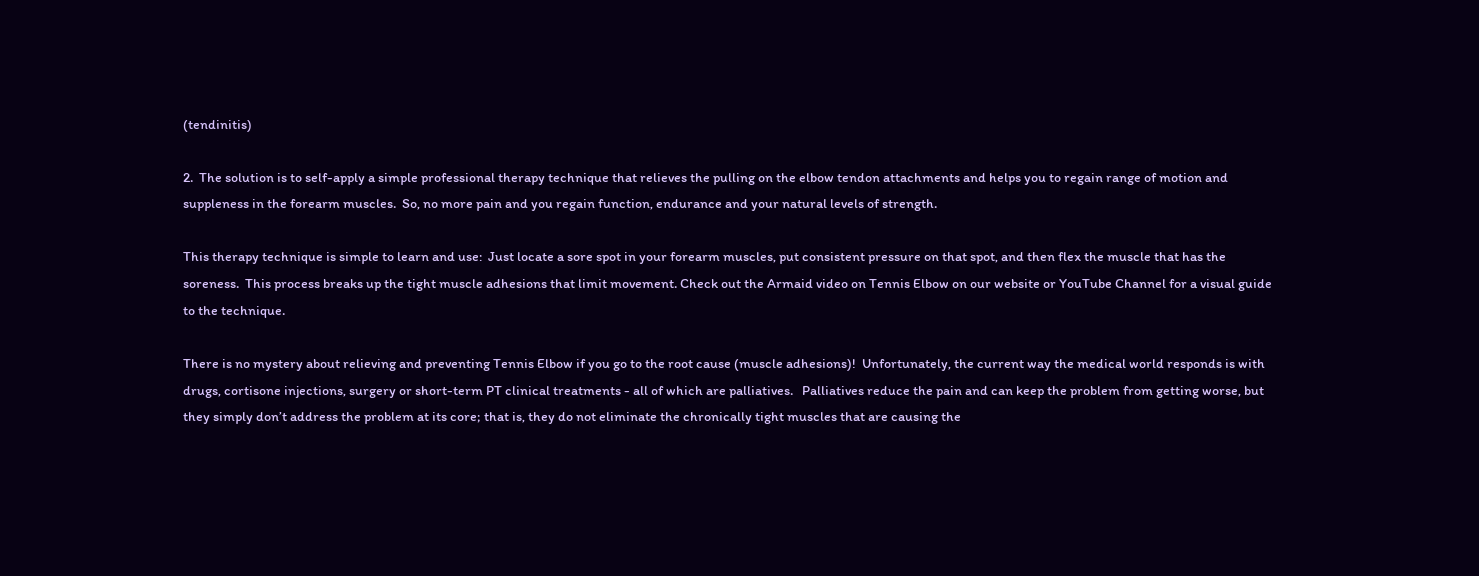(tendinitis)

2.  The solution is to self-apply a simple professional therapy technique that relieves the pulling on the elbow tendon attachments and helps you to regain range of motion and suppleness in the forearm muscles.  So, no more pain and you regain function, endurance and your natural levels of strength.

This therapy technique is simple to learn and use:  Just locate a sore spot in your forearm muscles, put consistent pressure on that spot, and then flex the muscle that has the soreness.  This process breaks up the tight muscle adhesions that limit movement. Check out the Armaid video on Tennis Elbow on our website or YouTube Channel for a visual guide to the technique.

There is no mystery about relieving and preventing Tennis Elbow if you go to the root cause (muscle adhesions)!  Unfortunately, the current way the medical world responds is with drugs, cortisone injections, surgery or short-term PT clinical treatments - all of which are palliatives.   Palliatives reduce the pain and can keep the problem from getting worse, but they simply don’t address the problem at its core; that is, they do not eliminate the chronically tight muscles that are causing the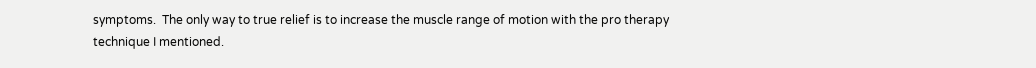symptoms.  The only way to true relief is to increase the muscle range of motion with the pro therapy technique I mentioned.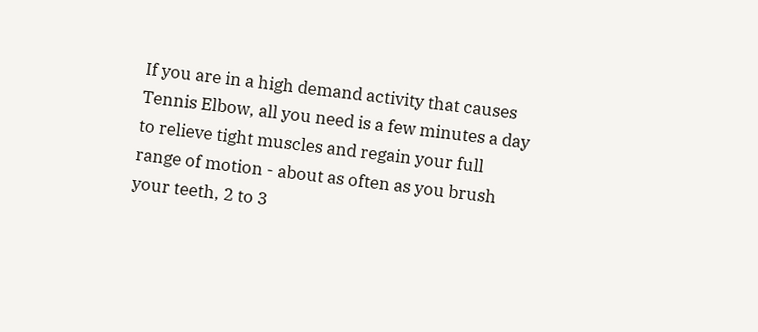If you are in a high demand activity that causes Tennis Elbow, all you need is a few minutes a day to relieve tight muscles and regain your full range of motion - about as often as you brush your teeth, 2 to 3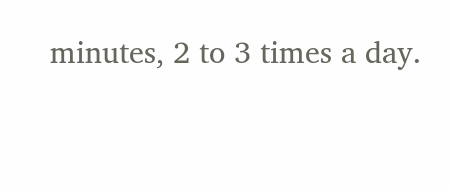minutes, 2 to 3 times a day.